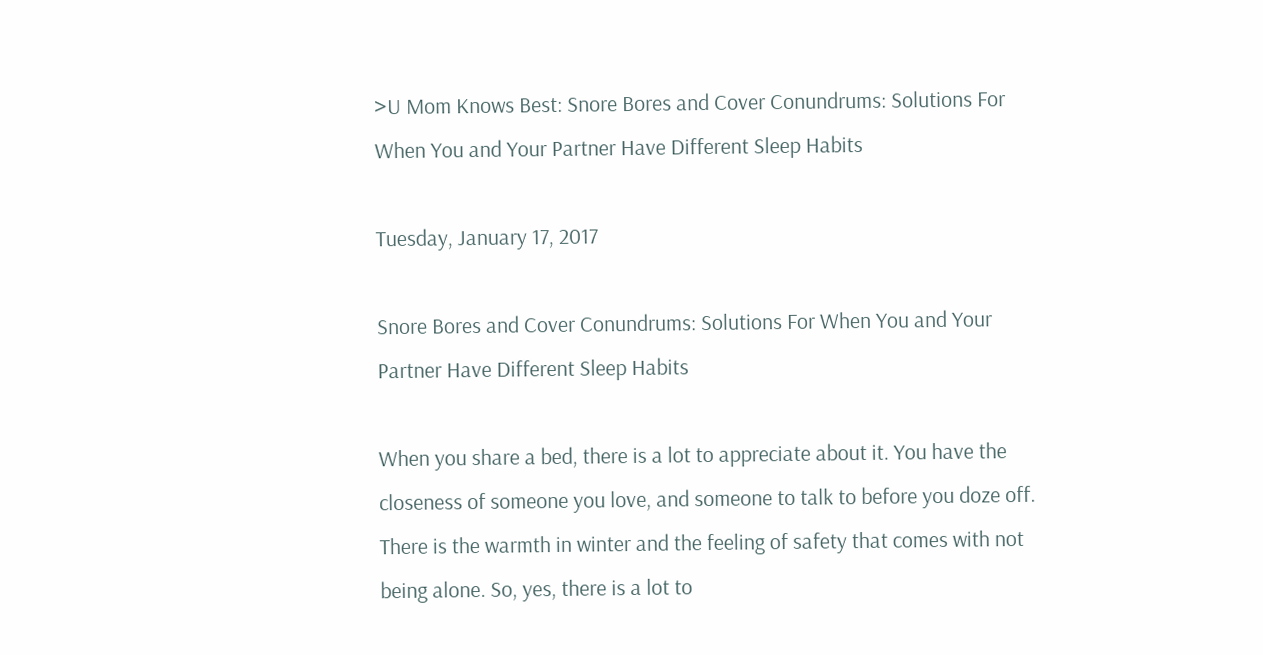>U Mom Knows Best: Snore Bores and Cover Conundrums: Solutions For When You and Your Partner Have Different Sleep Habits

Tuesday, January 17, 2017

Snore Bores and Cover Conundrums: Solutions For When You and Your Partner Have Different Sleep Habits

When you share a bed, there is a lot to appreciate about it. You have the closeness of someone you love, and someone to talk to before you doze off. There is the warmth in winter and the feeling of safety that comes with not being alone. So, yes, there is a lot to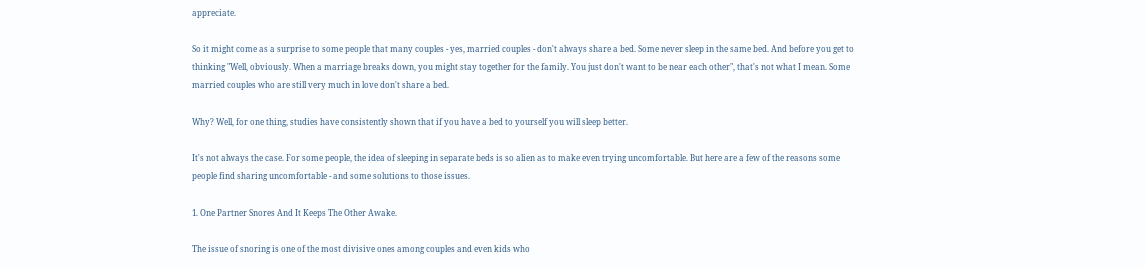appreciate.

So it might come as a surprise to some people that many couples - yes, married couples - don't always share a bed. Some never sleep in the same bed. And before you get to thinking "Well, obviously. When a marriage breaks down, you might stay together for the family. You just don't want to be near each other", that's not what I mean. Some married couples who are still very much in love don't share a bed.

Why? Well, for one thing, studies have consistently shown that if you have a bed to yourself you will sleep better.

It's not always the case. For some people, the idea of sleeping in separate beds is so alien as to make even trying uncomfortable. But here are a few of the reasons some people find sharing uncomfortable - and some solutions to those issues.

1. One Partner Snores And It Keeps The Other Awake.

The issue of snoring is one of the most divisive ones among couples and even kids who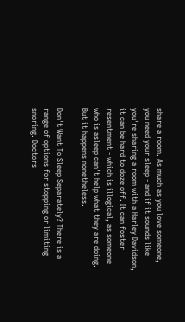share a room. As much as you love someone, you need your sleep - and if it sounds like you're sharing a room with a Harley Davidson, it can be hard to doze off. It can foster resentment - which is illogical, as someone who is asleep can't help what they are doing. But it happens nonetheless.

Don't Want To Sleep Separately? There is a range of options for stopping or limiting snoring. Doctors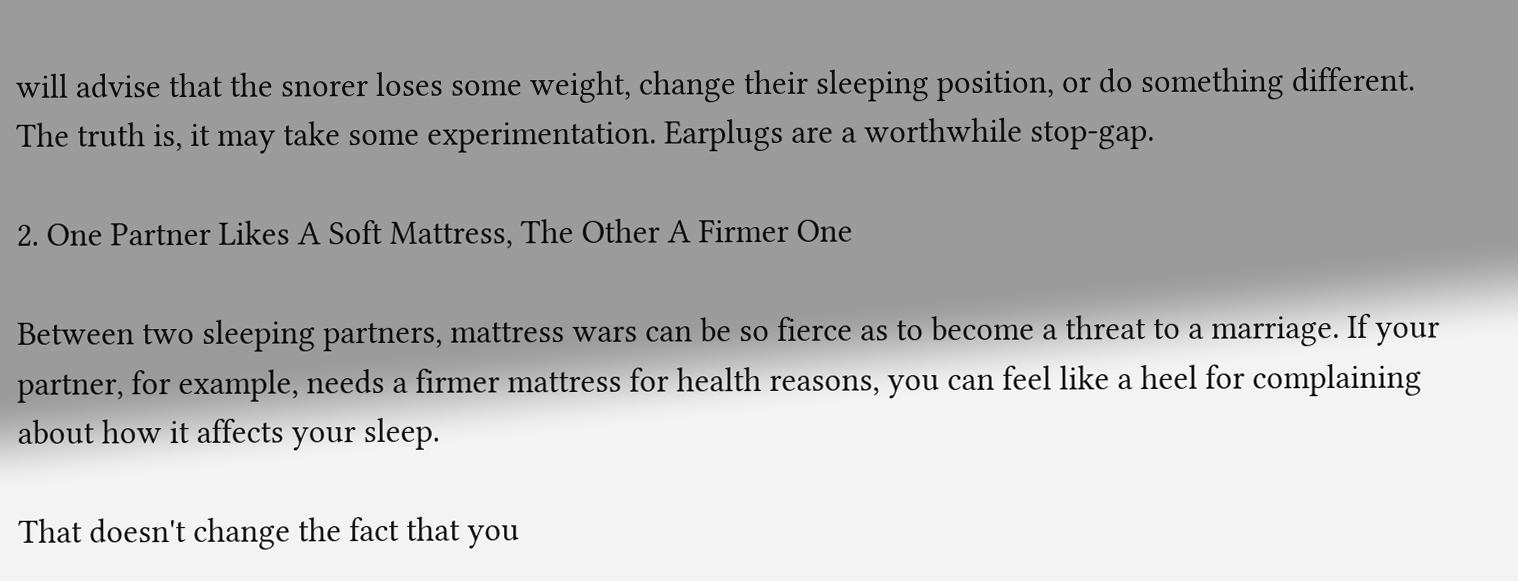will advise that the snorer loses some weight, change their sleeping position, or do something different. The truth is, it may take some experimentation. Earplugs are a worthwhile stop-gap.

2. One Partner Likes A Soft Mattress, The Other A Firmer One

Between two sleeping partners, mattress wars can be so fierce as to become a threat to a marriage. If your partner, for example, needs a firmer mattress for health reasons, you can feel like a heel for complaining about how it affects your sleep.

That doesn't change the fact that you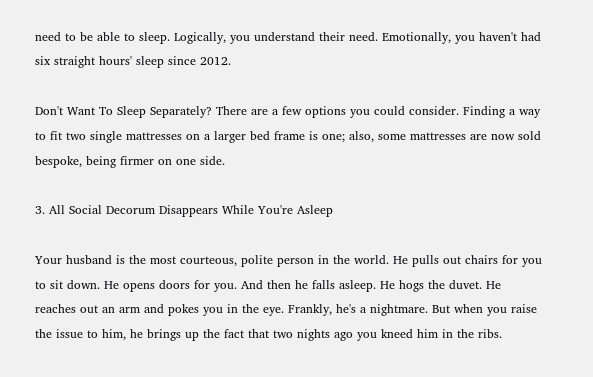need to be able to sleep. Logically, you understand their need. Emotionally, you haven't had six straight hours' sleep since 2012.

Don't Want To Sleep Separately? There are a few options you could consider. Finding a way to fit two single mattresses on a larger bed frame is one; also, some mattresses are now sold bespoke, being firmer on one side.

3. All Social Decorum Disappears While You're Asleep

Your husband is the most courteous, polite person in the world. He pulls out chairs for you to sit down. He opens doors for you. And then he falls asleep. He hogs the duvet. He reaches out an arm and pokes you in the eye. Frankly, he's a nightmare. But when you raise the issue to him, he brings up the fact that two nights ago you kneed him in the ribs.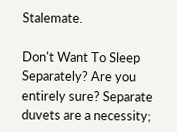Stalemate.

Don't Want To Sleep Separately? Are you entirely sure? Separate duvets are a necessity;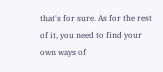that's for sure. As for the rest of it, you need to find your own ways of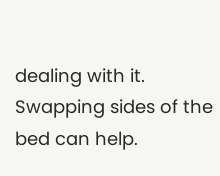dealing with it. Swapping sides of the bed can help.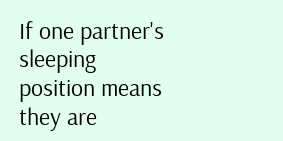If one partner's sleeping position means they are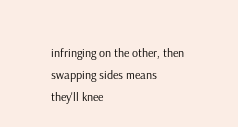infringing on the other, then swapping sides means they'll knee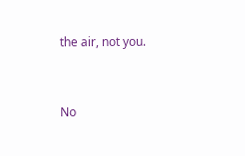the air, not you.


No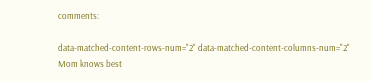comments:

data-matched-content-rows-num="2" data-matched-content-columns-num="2"
Mom knows best